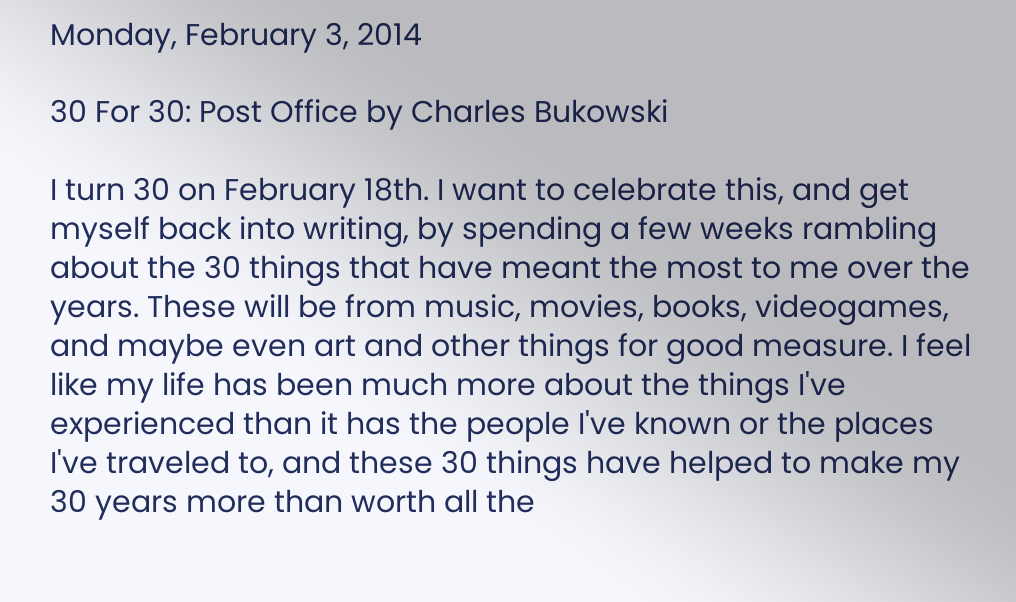Monday, February 3, 2014

30 For 30: Post Office by Charles Bukowski

I turn 30 on February 18th. I want to celebrate this, and get myself back into writing, by spending a few weeks rambling about the 30 things that have meant the most to me over the years. These will be from music, movies, books, videogames, and maybe even art and other things for good measure. I feel like my life has been much more about the things I've experienced than it has the people I've known or the places I've traveled to, and these 30 things have helped to make my 30 years more than worth all the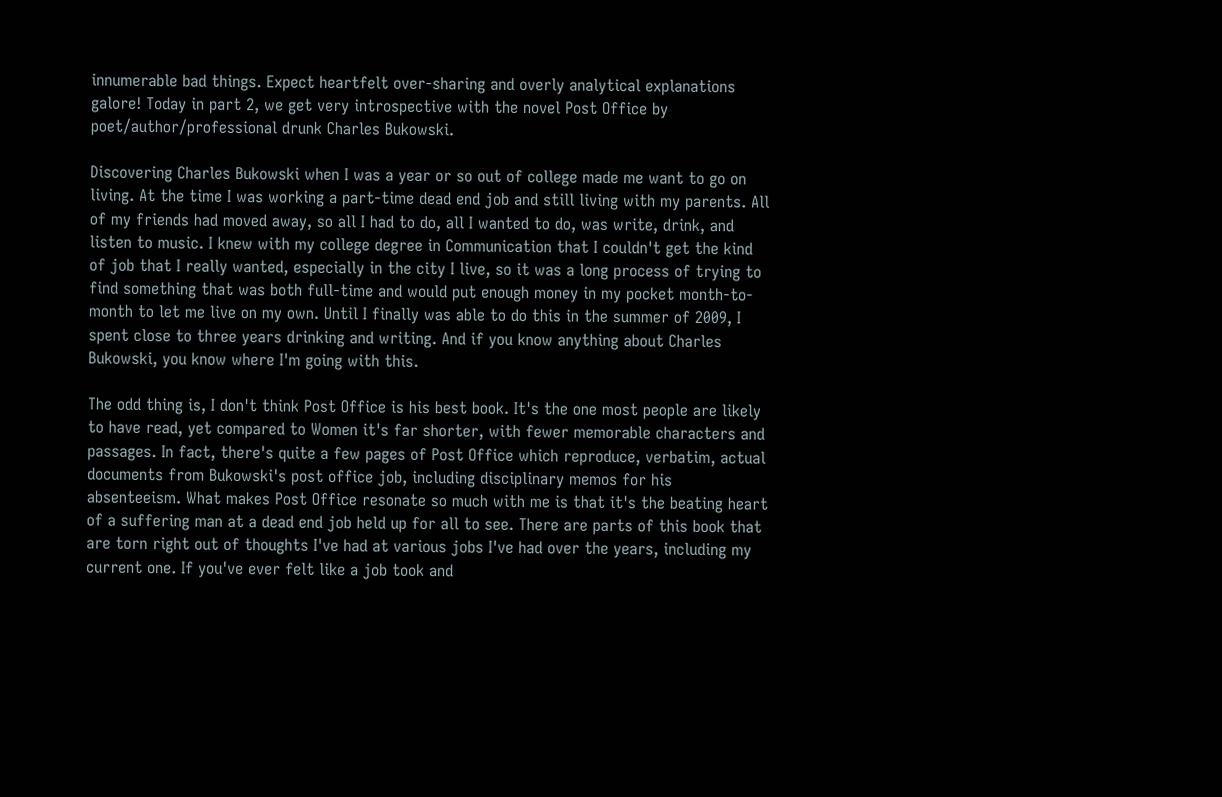innumerable bad things. Expect heartfelt over-sharing and overly analytical explanations galore! Today in part 2, we get very introspective with the novel Post Office by poet/author/professional drunk Charles Bukowski.

Discovering Charles Bukowski when I was a year or so out of college made me want to go on living. At the time I was working a part-time dead end job and still living with my parents. All of my friends had moved away, so all I had to do, all I wanted to do, was write, drink, and listen to music. I knew with my college degree in Communication that I couldn't get the kind of job that I really wanted, especially in the city I live, so it was a long process of trying to find something that was both full-time and would put enough money in my pocket month-to-month to let me live on my own. Until I finally was able to do this in the summer of 2009, I spent close to three years drinking and writing. And if you know anything about Charles Bukowski, you know where I'm going with this.

The odd thing is, I don't think Post Office is his best book. It's the one most people are likely to have read, yet compared to Women it's far shorter, with fewer memorable characters and passages. In fact, there's quite a few pages of Post Office which reproduce, verbatim, actual documents from Bukowski's post office job, including disciplinary memos for his absenteeism. What makes Post Office resonate so much with me is that it's the beating heart of a suffering man at a dead end job held up for all to see. There are parts of this book that are torn right out of thoughts I've had at various jobs I've had over the years, including my current one. If you've ever felt like a job took and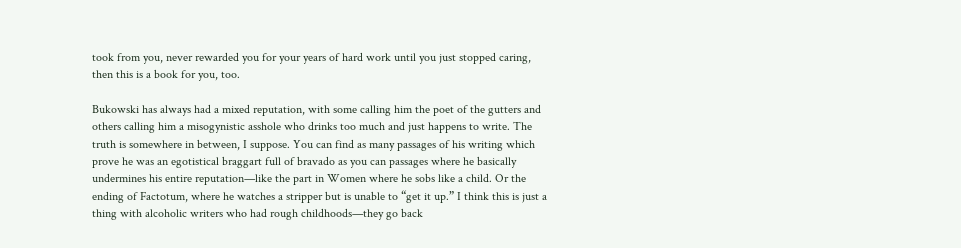took from you, never rewarded you for your years of hard work until you just stopped caring, then this is a book for you, too.

Bukowski has always had a mixed reputation, with some calling him the poet of the gutters and others calling him a misogynistic asshole who drinks too much and just happens to write. The truth is somewhere in between, I suppose. You can find as many passages of his writing which prove he was an egotistical braggart full of bravado as you can passages where he basically undermines his entire reputation—like the part in Women where he sobs like a child. Or the ending of Factotum, where he watches a stripper but is unable to “get it up.” I think this is just a thing with alcoholic writers who had rough childhoods—they go back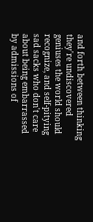and forth between thinking they're undiscovered geniuses the world should recognize, and self-pitying sad sacks who don't care about being embarrassed by admissions of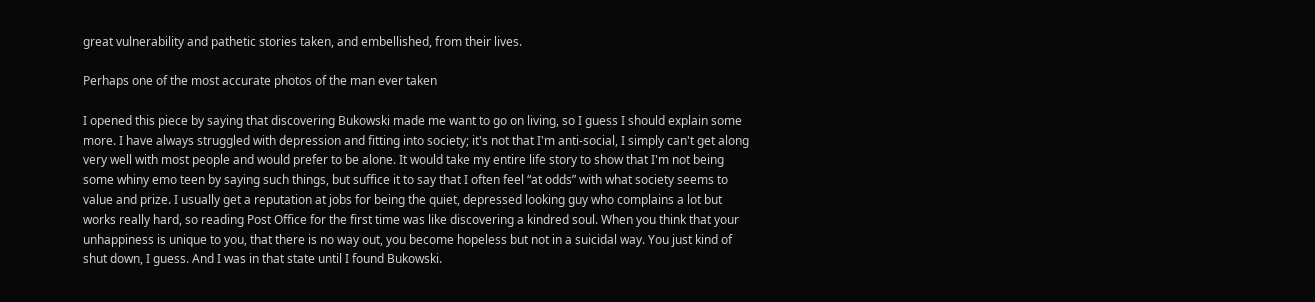great vulnerability and pathetic stories taken, and embellished, from their lives.

Perhaps one of the most accurate photos of the man ever taken

I opened this piece by saying that discovering Bukowski made me want to go on living, so I guess I should explain some more. I have always struggled with depression and fitting into society; it's not that I'm anti-social, I simply can't get along very well with most people and would prefer to be alone. It would take my entire life story to show that I'm not being some whiny emo teen by saying such things, but suffice it to say that I often feel “at odds” with what society seems to value and prize. I usually get a reputation at jobs for being the quiet, depressed looking guy who complains a lot but works really hard, so reading Post Office for the first time was like discovering a kindred soul. When you think that your unhappiness is unique to you, that there is no way out, you become hopeless but not in a suicidal way. You just kind of shut down, I guess. And I was in that state until I found Bukowski.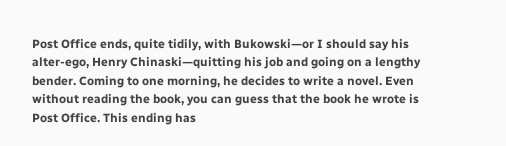Post Office ends, quite tidily, with Bukowski—or I should say his alter-ego, Henry Chinaski—quitting his job and going on a lengthy bender. Coming to one morning, he decides to write a novel. Even without reading the book, you can guess that the book he wrote is Post Office. This ending has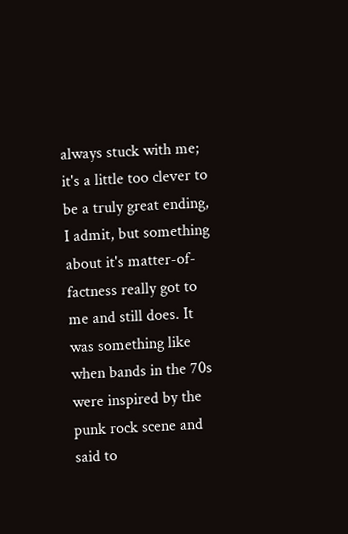always stuck with me; it's a little too clever to be a truly great ending, I admit, but something about it's matter-of-factness really got to me and still does. It was something like when bands in the 70s were inspired by the punk rock scene and said to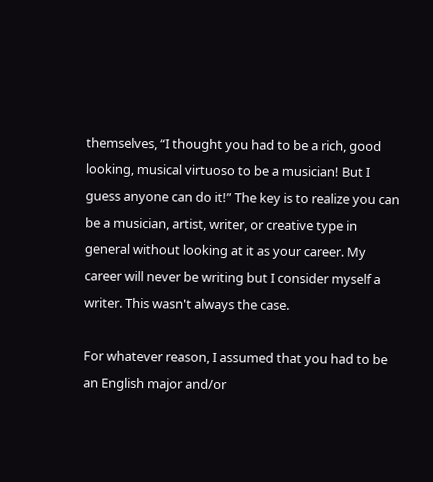themselves, “I thought you had to be a rich, good looking, musical virtuoso to be a musician! But I guess anyone can do it!” The key is to realize you can be a musician, artist, writer, or creative type in general without looking at it as your career. My career will never be writing but I consider myself a writer. This wasn't always the case.

For whatever reason, I assumed that you had to be an English major and/or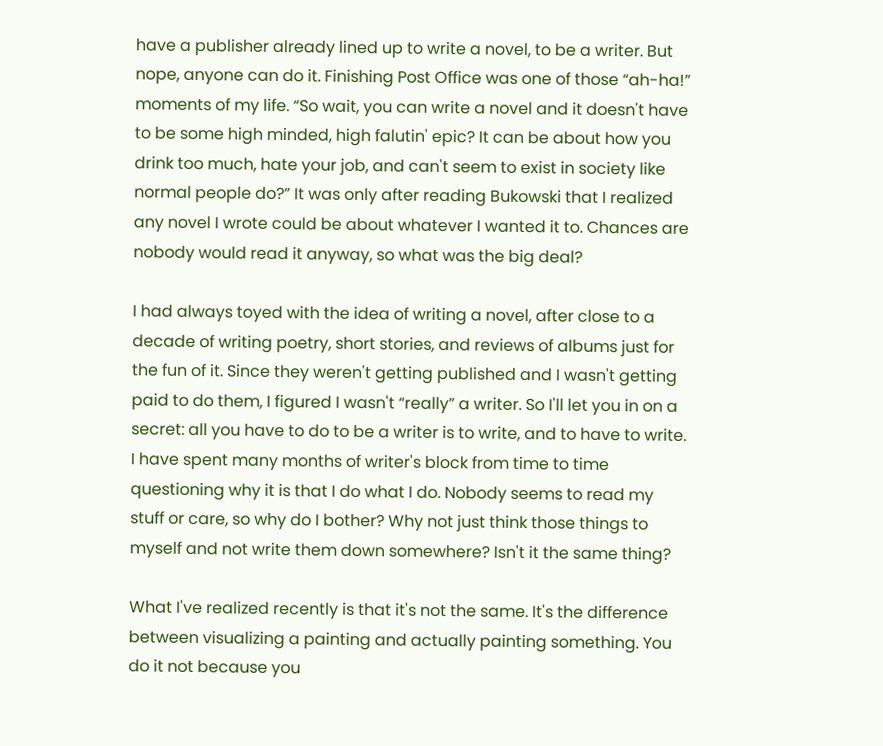have a publisher already lined up to write a novel, to be a writer. But nope, anyone can do it. Finishing Post Office was one of those “ah-ha!” moments of my life. “So wait, you can write a novel and it doesn't have to be some high minded, high falutin' epic? It can be about how you drink too much, hate your job, and can't seem to exist in society like normal people do?” It was only after reading Bukowski that I realized any novel I wrote could be about whatever I wanted it to. Chances are nobody would read it anyway, so what was the big deal?

I had always toyed with the idea of writing a novel, after close to a decade of writing poetry, short stories, and reviews of albums just for the fun of it. Since they weren't getting published and I wasn't getting paid to do them, I figured I wasn't “really” a writer. So I'll let you in on a secret: all you have to do to be a writer is to write, and to have to write. I have spent many months of writer's block from time to time questioning why it is that I do what I do. Nobody seems to read my stuff or care, so why do I bother? Why not just think those things to myself and not write them down somewhere? Isn't it the same thing?

What I've realized recently is that it's not the same. It's the difference between visualizing a painting and actually painting something. You do it not because you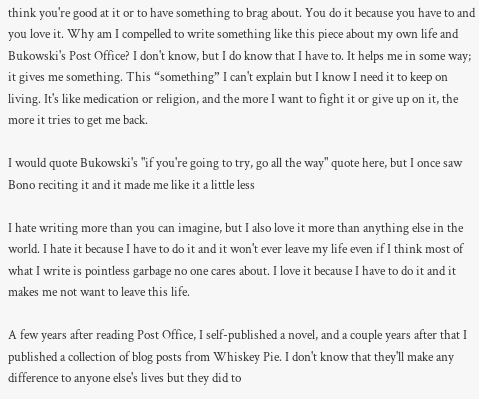think you're good at it or to have something to brag about. You do it because you have to and you love it. Why am I compelled to write something like this piece about my own life and Bukowski's Post Office? I don't know, but I do know that I have to. It helps me in some way; it gives me something. This “something” I can't explain but I know I need it to keep on living. It's like medication or religion, and the more I want to fight it or give up on it, the more it tries to get me back.

I would quote Bukowski's "if you're going to try, go all the way" quote here, but I once saw Bono reciting it and it made me like it a little less

I hate writing more than you can imagine, but I also love it more than anything else in the world. I hate it because I have to do it and it won't ever leave my life even if I think most of what I write is pointless garbage no one cares about. I love it because I have to do it and it makes me not want to leave this life.

A few years after reading Post Office, I self-published a novel, and a couple years after that I published a collection of blog posts from Whiskey Pie. I don't know that they'll make any difference to anyone else's lives but they did to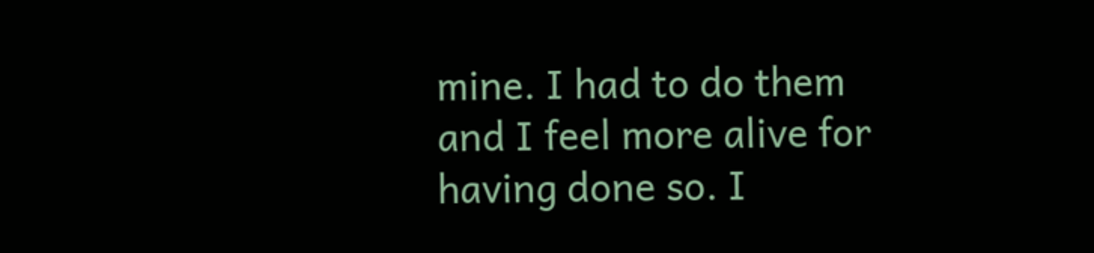mine. I had to do them and I feel more alive for having done so. I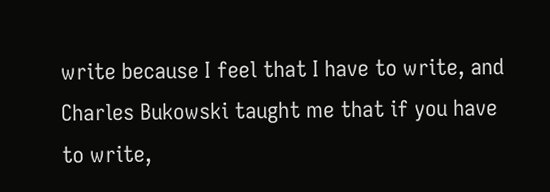write because I feel that I have to write, and Charles Bukowski taught me that if you have to write,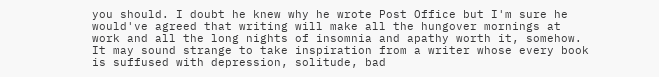you should. I doubt he knew why he wrote Post Office but I'm sure he would've agreed that writing will make all the hungover mornings at work and all the long nights of insomnia and apathy worth it, somehow. It may sound strange to take inspiration from a writer whose every book is suffused with depression, solitude, bad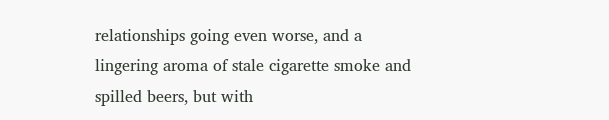relationships going even worse, and a lingering aroma of stale cigarette smoke and spilled beers, but with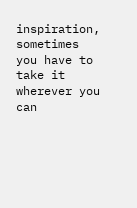inspiration, sometimes you have to take it wherever you can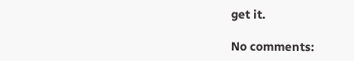get it.

No comments: